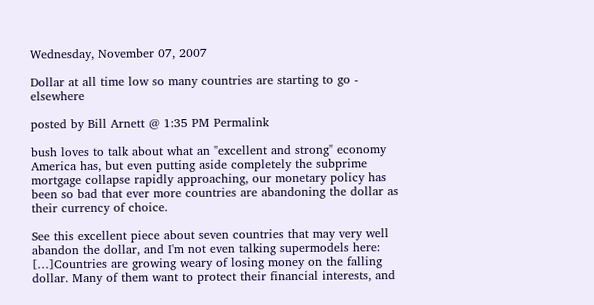Wednesday, November 07, 2007

Dollar at all time low so many countries are starting to go - elsewhere

posted by Bill Arnett @ 1:35 PM Permalink

bush loves to talk about what an "excellent and strong" economy America has, but even putting aside completely the subprime mortgage collapse rapidly approaching, our monetary policy has been so bad that ever more countries are abandoning the dollar as their currency of choice.

See this excellent piece about seven countries that may very well abandon the dollar, and I'm not even talking supermodels here:
[…]Countries are growing weary of losing money on the falling dollar. Many of them want to protect their financial interests, and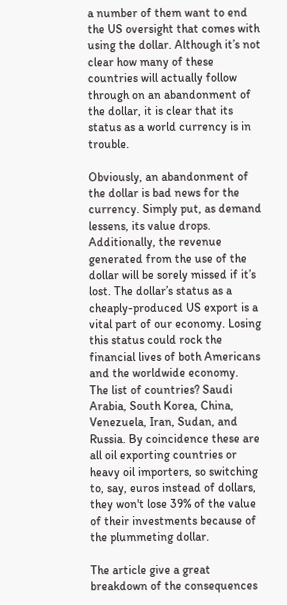a number of them want to end the US oversight that comes with using the dollar. Although it’s not clear how many of these countries will actually follow through on an abandonment of the dollar, it is clear that its status as a world currency is in trouble.

Obviously, an abandonment of the dollar is bad news for the currency. Simply put, as demand lessens, its value drops. Additionally, the revenue generated from the use of the dollar will be sorely missed if it’s lost. The dollar’s status as a cheaply-produced US export is a vital part of our economy. Losing this status could rock the financial lives of both Americans and the worldwide economy.
The list of countries? Saudi Arabia, South Korea, China, Venezuela, Iran, Sudan, and Russia. By coincidence these are all oil exporting countries or heavy oil importers, so switching to, say, euros instead of dollars, they won't lose 39% of the value of their investments because of the plummeting dollar.

The article give a great breakdown of the consequences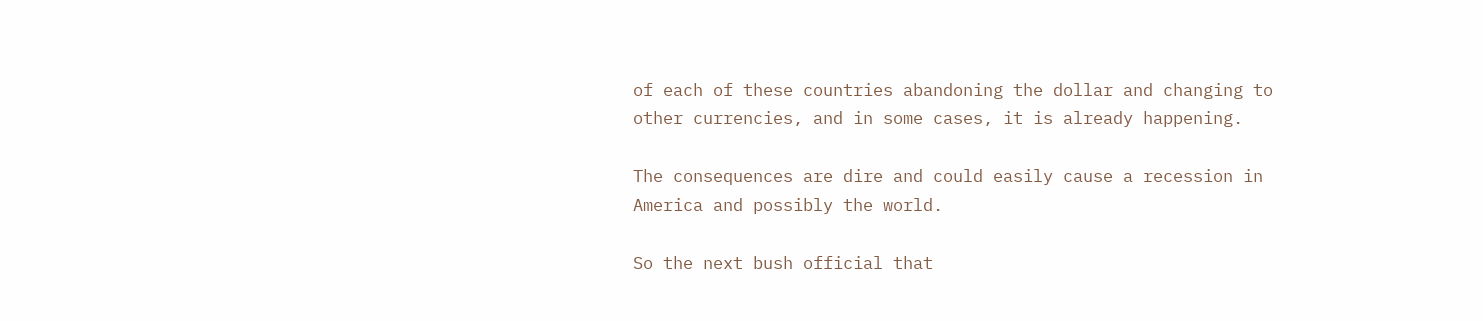of each of these countries abandoning the dollar and changing to other currencies, and in some cases, it is already happening.

The consequences are dire and could easily cause a recession in America and possibly the world.

So the next bush official that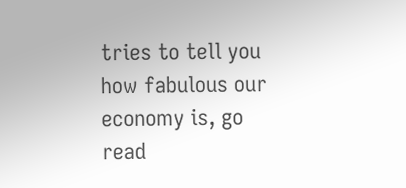tries to tell you how fabulous our economy is, go read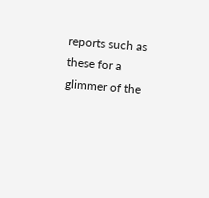reports such as these for a glimmer of the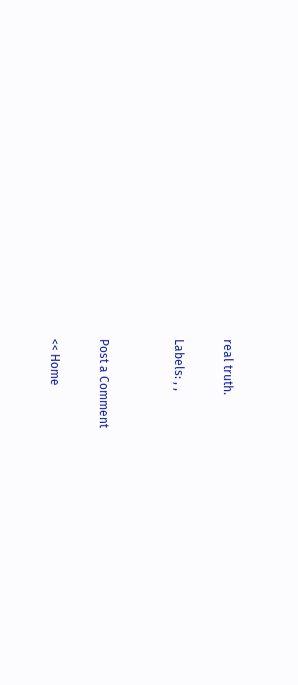real truth.

Labels: , ,


Post a Comment

<< Home